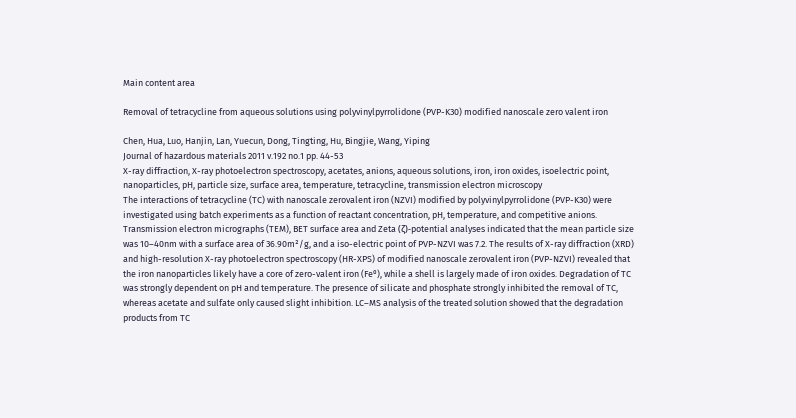Main content area

Removal of tetracycline from aqueous solutions using polyvinylpyrrolidone (PVP-K30) modified nanoscale zero valent iron

Chen, Hua, Luo, Hanjin, Lan, Yuecun, Dong, Tingting, Hu, Bingjie, Wang, Yiping
Journal of hazardous materials 2011 v.192 no.1 pp. 44-53
X-ray diffraction, X-ray photoelectron spectroscopy, acetates, anions, aqueous solutions, iron, iron oxides, isoelectric point, nanoparticles, pH, particle size, surface area, temperature, tetracycline, transmission electron microscopy
The interactions of tetracycline (TC) with nanoscale zerovalent iron (NZVI) modified by polyvinylpyrrolidone (PVP-K30) were investigated using batch experiments as a function of reactant concentration, pH, temperature, and competitive anions. Transmission electron micrographs (TEM), BET surface area and Zeta (ζ)-potential analyses indicated that the mean particle size was 10–40nm with a surface area of 36.90m²/g, and a iso-electric point of PVP-NZVI was 7.2. The results of X-ray diffraction (XRD) and high-resolution X-ray photoelectron spectroscopy (HR-XPS) of modified nanoscale zerovalent iron (PVP-NZVI) revealed that the iron nanoparticles likely have a core of zero-valent iron (Fe⁰), while a shell is largely made of iron oxides. Degradation of TC was strongly dependent on pH and temperature. The presence of silicate and phosphate strongly inhibited the removal of TC, whereas acetate and sulfate only caused slight inhibition. LC–MS analysis of the treated solution showed that the degradation products from TC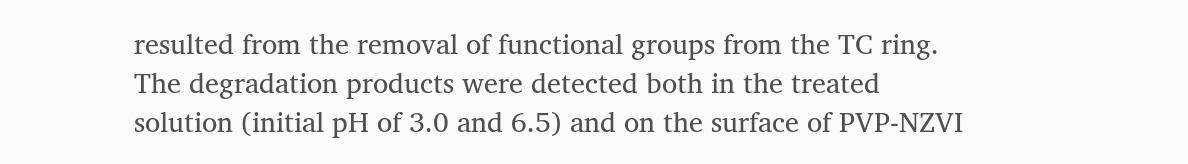resulted from the removal of functional groups from the TC ring. The degradation products were detected both in the treated solution (initial pH of 3.0 and 6.5) and on the surface of PVP-NZVI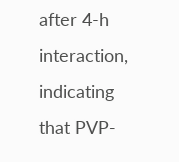after 4-h interaction, indicating that PVP-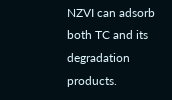NZVI can adsorb both TC and its degradation products.